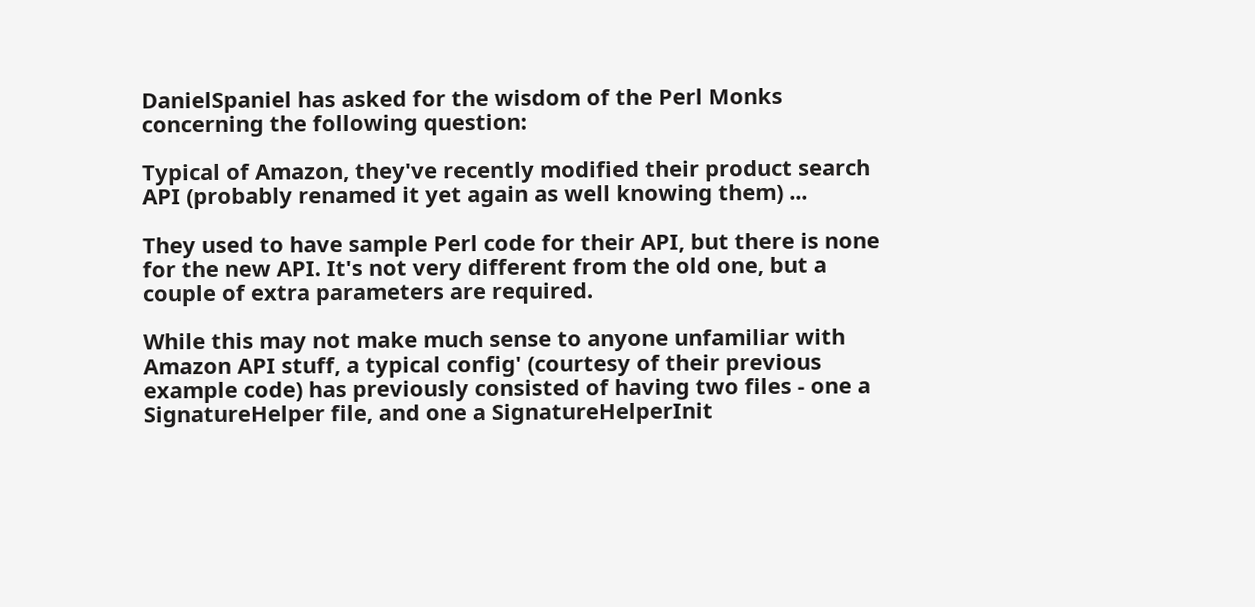DanielSpaniel has asked for the wisdom of the Perl Monks concerning the following question:

Typical of Amazon, they've recently modified their product search API (probably renamed it yet again as well knowing them) ...

They used to have sample Perl code for their API, but there is none for the new API. It's not very different from the old one, but a couple of extra parameters are required.

While this may not make much sense to anyone unfamiliar with Amazon API stuff, a typical config' (courtesy of their previous example code) has previously consisted of having two files - one a SignatureHelper file, and one a SignatureHelperInit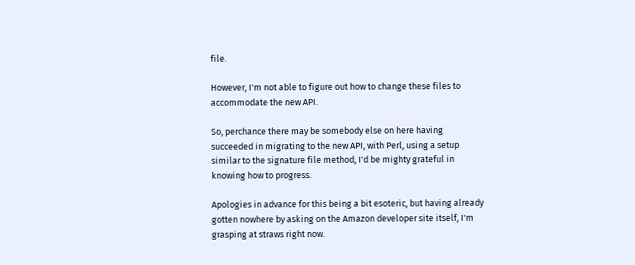file.

However, I'm not able to figure out how to change these files to accommodate the new API.

So, perchance there may be somebody else on here having succeeded in migrating to the new API, with Perl, using a setup similar to the signature file method, I'd be mighty grateful in knowing how to progress.

Apologies in advance for this being a bit esoteric, but having already gotten nowhere by asking on the Amazon developer site itself, I'm grasping at straws right now.